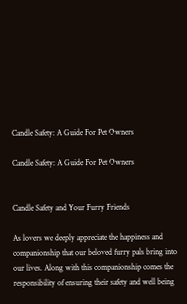Candle Safety: A Guide For Pet Owners

Candle Safety: A Guide For Pet Owners


Candle Safety and Your Furry Friends

As lovers we deeply appreciate the happiness and companionship that our beloved furry pals bring into our lives. Along with this companionship comes the responsibility of ensuring their safety and well being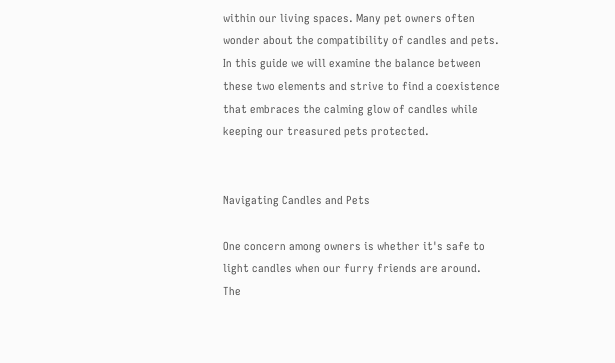within our living spaces. Many pet owners often wonder about the compatibility of candles and pets. In this guide we will examine the balance between these two elements and strive to find a coexistence that embraces the calming glow of candles while keeping our treasured pets protected.


Navigating Candles and Pets

One concern among owners is whether it's safe to light candles when our furry friends are around. The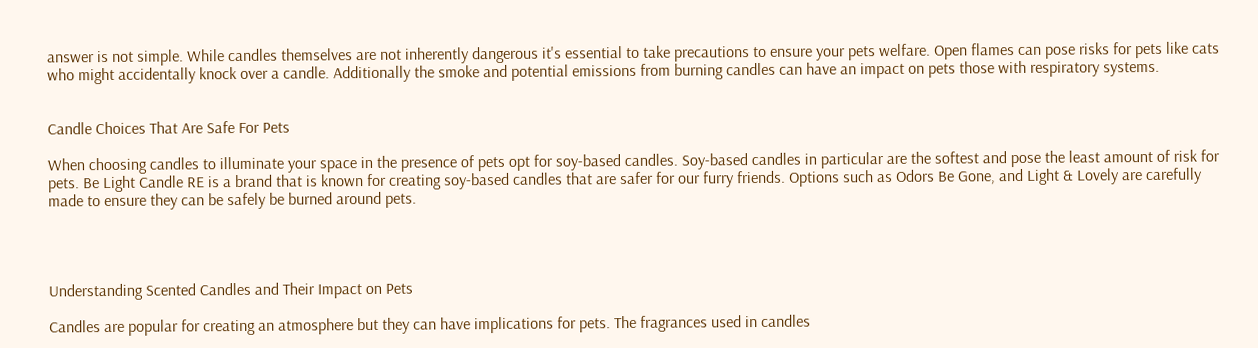answer is not simple. While candles themselves are not inherently dangerous it's essential to take precautions to ensure your pets welfare. Open flames can pose risks for pets like cats who might accidentally knock over a candle. Additionally the smoke and potential emissions from burning candles can have an impact on pets those with respiratory systems.


Candle Choices That Are Safe For Pets

When choosing candles to illuminate your space in the presence of pets opt for soy-based candles. Soy-based candles in particular are the softest and pose the least amount of risk for pets. Be Light Candle RE is a brand that is known for creating soy-based candles that are safer for our furry friends. Options such as Odors Be Gone, and Light & Lovely are carefully made to ensure they can be safely be burned around pets.




Understanding Scented Candles and Their Impact on Pets

Candles are popular for creating an atmosphere but they can have implications for pets. The fragrances used in candles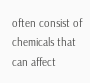often consist of chemicals that can affect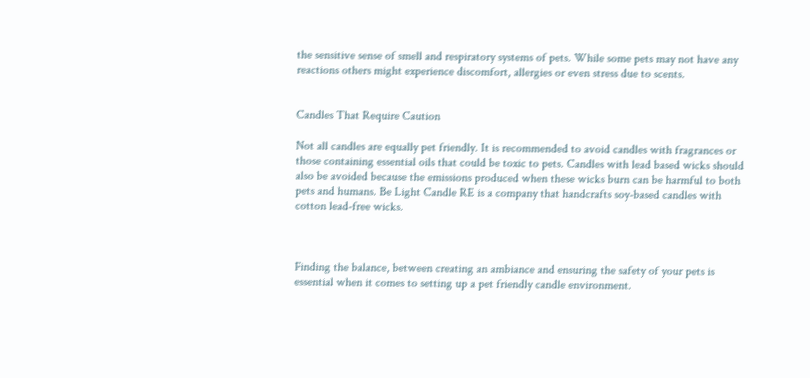the sensitive sense of smell and respiratory systems of pets. While some pets may not have any reactions others might experience discomfort, allergies or even stress due to scents.


Candles That Require Caution

Not all candles are equally pet friendly. It is recommended to avoid candles with fragrances or those containing essential oils that could be toxic to pets. Candles with lead based wicks should also be avoided because the emissions produced when these wicks burn can be harmful to both pets and humans. Be Light Candle RE is a company that handcrafts soy-based candles with cotton lead-free wicks.



Finding the balance, between creating an ambiance and ensuring the safety of your pets is essential when it comes to setting up a pet friendly candle environment.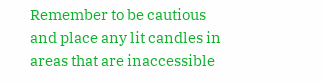Remember to be cautious and place any lit candles in areas that are inaccessible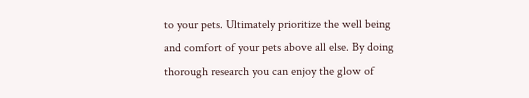to your pets. Ultimately prioritize the well being and comfort of your pets above all else. By doing thorough research you can enjoy the glow of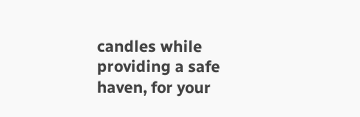candles while providing a safe haven, for your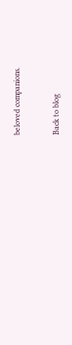beloved companions.


Back to blog